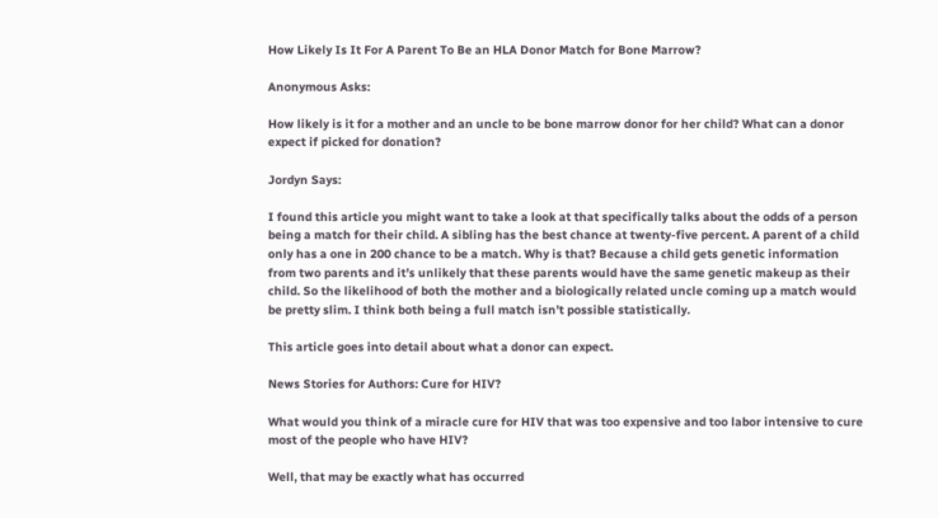How Likely Is It For A Parent To Be an HLA Donor Match for Bone Marrow?

Anonymous Asks:

How likely is it for a mother and an uncle to be bone marrow donor for her child? What can a donor expect if picked for donation?

Jordyn Says:

I found this article you might want to take a look at that specifically talks about the odds of a person being a match for their child. A sibling has the best chance at twenty-five percent. A parent of a child only has a one in 200 chance to be a match. Why is that? Because a child gets genetic information from two parents and it’s unlikely that these parents would have the same genetic makeup as their child. So the likelihood of both the mother and a biologically related uncle coming up a match would be pretty slim. I think both being a full match isn’t possible statistically.

This article goes into detail about what a donor can expect.

News Stories for Authors: Cure for HIV?

What would you think of a miracle cure for HIV that was too expensive and too labor intensive to cure most of the people who have HIV?

Well, that may be exactly what has occurred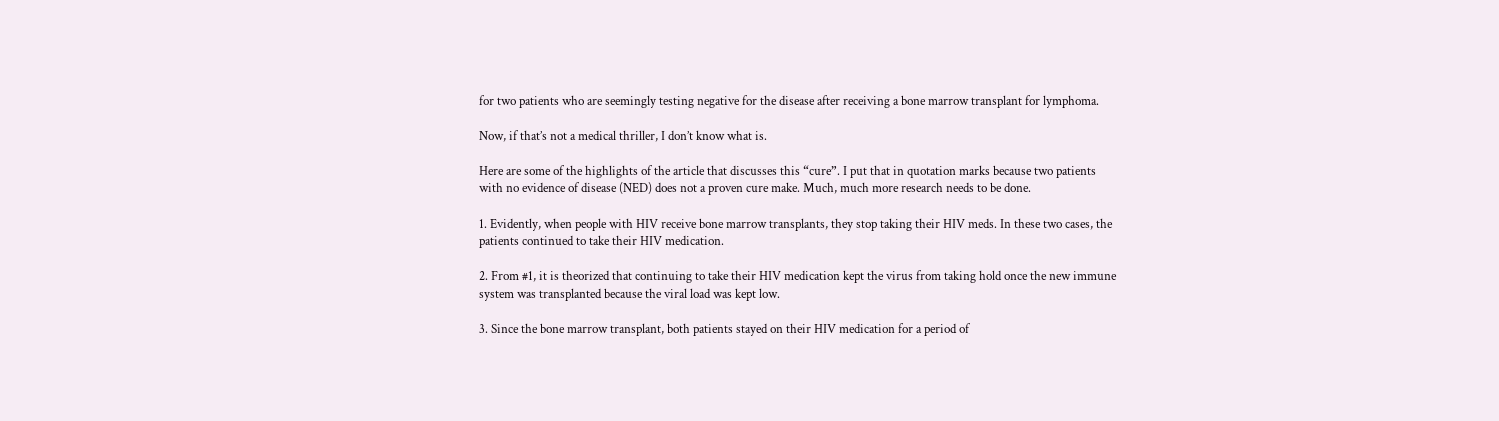for two patients who are seemingly testing negative for the disease after receiving a bone marrow transplant for lymphoma.

Now, if that’s not a medical thriller, I don’t know what is.

Here are some of the highlights of the article that discusses this “cure”. I put that in quotation marks because two patients with no evidence of disease (NED) does not a proven cure make. Much, much more research needs to be done.

1. Evidently, when people with HIV receive bone marrow transplants, they stop taking their HIV meds. In these two cases, the patients continued to take their HIV medication.

2. From #1, it is theorized that continuing to take their HIV medication kept the virus from taking hold once the new immune system was transplanted because the viral load was kept low.

3. Since the bone marrow transplant, both patients stayed on their HIV medication for a period of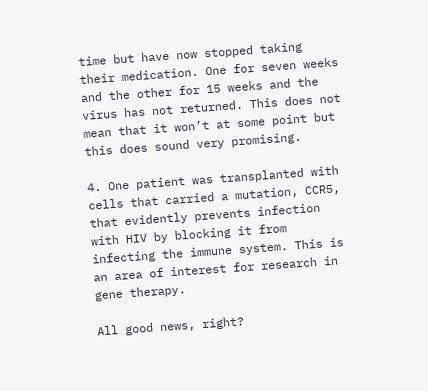time but have now stopped taking their medication. One for seven weeks and the other for 15 weeks and the virus has not returned. This does not mean that it won’t at some point but this does sound very promising.

4. One patient was transplanted with cells that carried a mutation, CCR5, that evidently prevents infection with HIV by blocking it from infecting the immune system. This is an area of interest for research in gene therapy.

All good news, right?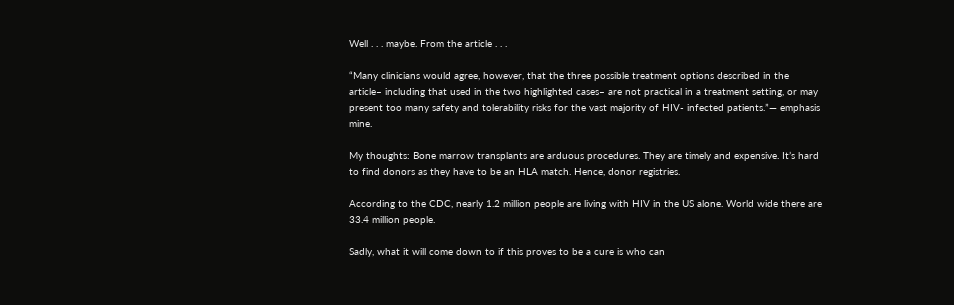Well . . . maybe. From the article . . .

“Many clinicians would agree, however, that the three possible treatment options described in the article– including that used in the two highlighted cases– are not practical in a treatment setting, or may present too many safety and tolerability risks for the vast majority of HIV- infected patients.”— emphasis mine.

My thoughts: Bone marrow transplants are arduous procedures. They are timely and expensive. It’s hard to find donors as they have to be an HLA match. Hence, donor registries.

According to the CDC, nearly 1.2 million people are living with HIV in the US alone. World wide there are 33.4 million people.

Sadly, what it will come down to if this proves to be a cure is who can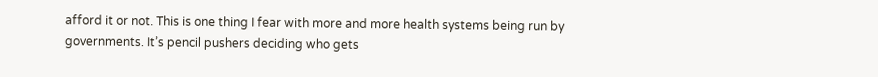afford it or not. This is one thing I fear with more and more health systems being run by governments. It’s pencil pushers deciding who gets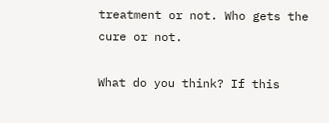treatment or not. Who gets the cure or not.

What do you think? If this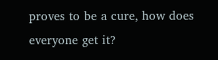proves to be a cure, how does everyone get it?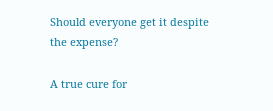Should everyone get it despite the expense?

A true cure for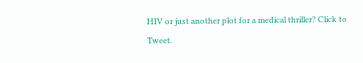HIV or just another plot for a medical thriller? Click to Tweet.